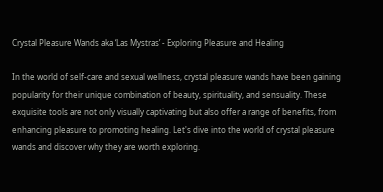Crystal Pleasure Wands aka ‘Las Mystras’ - Exploring Pleasure and Healing

In the world of self-care and sexual wellness, crystal pleasure wands have been gaining popularity for their unique combination of beauty, spirituality, and sensuality. These exquisite tools are not only visually captivating but also offer a range of benefits, from enhancing pleasure to promoting healing. Let's dive into the world of crystal pleasure wands and discover why they are worth exploring.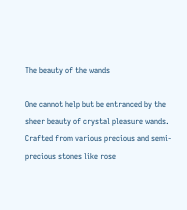The beauty of the wands

One cannot help but be entranced by the sheer beauty of crystal pleasure wands. Crafted from various precious and semi-precious stones like rose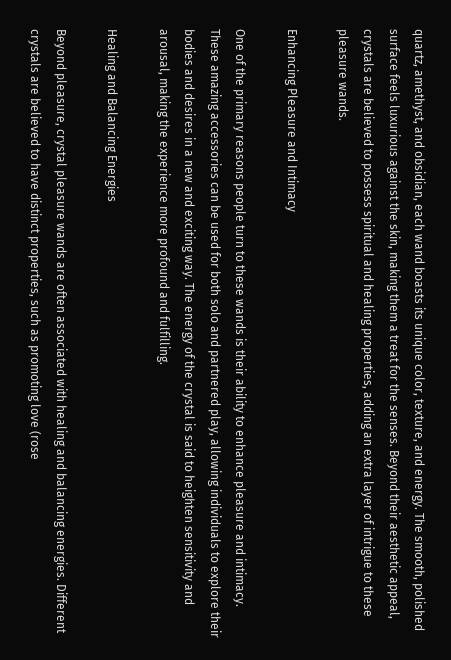quartz, amethyst, and obsidian, each wand boasts its unique color, texture, and energy. The smooth, polished surface feels luxurious against the skin, making them a treat for the senses. Beyond their aesthetic appeal, crystals are believed to possess spiritual and healing properties, adding an extra layer of intrigue to these pleasure wands.

Enhancing Pleasure and Intimacy

One of the primary reasons people turn to these wands is their ability to enhance pleasure and intimacy. These amazing accessories can be used for both solo and partnered play, allowing individuals to explore their bodies and desires in a new and exciting way. The energy of the crystal is said to heighten sensitivity and arousal, making the experience more profound and fulfilling.

Healing and Balancing Energies

Beyond pleasure, crystal pleasure wands are often associated with healing and balancing energies. Different crystals are believed to have distinct properties, such as promoting love (rose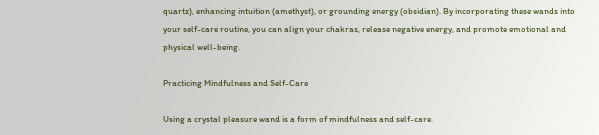quartz), enhancing intuition (amethyst), or grounding energy (obsidian). By incorporating these wands into your self-care routine, you can align your chakras, release negative energy, and promote emotional and physical well-being.

Practicing Mindfulness and Self-Care

Using a crystal pleasure wand is a form of mindfulness and self-care.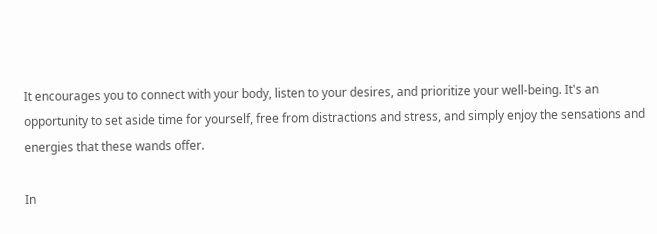It encourages you to connect with your body, listen to your desires, and prioritize your well-being. It's an opportunity to set aside time for yourself, free from distractions and stress, and simply enjoy the sensations and energies that these wands offer.

In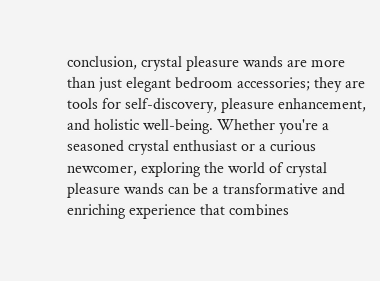conclusion, crystal pleasure wands are more than just elegant bedroom accessories; they are tools for self-discovery, pleasure enhancement, and holistic well-being. Whether you're a seasoned crystal enthusiast or a curious newcomer, exploring the world of crystal pleasure wands can be a transformative and enriching experience that combines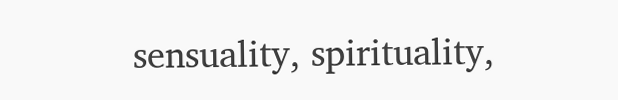sensuality, spirituality,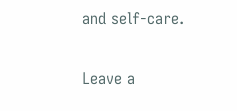and self-care.

Leave a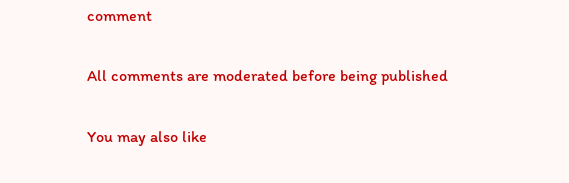comment

All comments are moderated before being published

You may also like